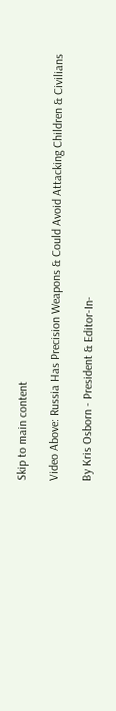Skip to main content

Video Above: Russia Has Precision Weapons & Could Avoid Attacking Children & Civilians

By Kris Osborn - President & Editor-In-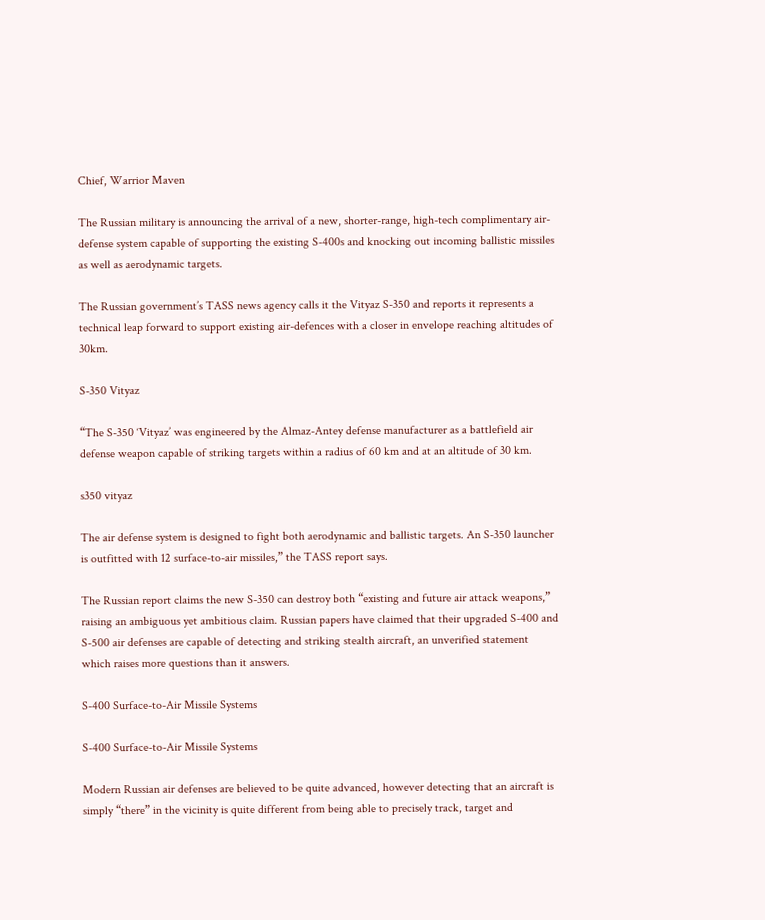Chief, Warrior Maven

The Russian military is announcing the arrival of a new, shorter-range, high-tech complimentary air-defense system capable of supporting the existing S-400s and knocking out incoming ballistic missiles as well as aerodynamic targets.

The Russian government’s TASS news agency calls it the Vityaz S-350 and reports it represents a technical leap forward to support existing air-defences with a closer in envelope reaching altitudes of 30km.

S-350 Vityaz

“The S-350 ‘Vityaz’ was engineered by the Almaz-Antey defense manufacturer as a battlefield air defense weapon capable of striking targets within a radius of 60 km and at an altitude of 30 km.

s350 vityaz

The air defense system is designed to fight both aerodynamic and ballistic targets. An S-350 launcher is outfitted with 12 surface-to-air missiles,” the TASS report says.

The Russian report claims the new S-350 can destroy both “existing and future air attack weapons,” raising an ambiguous yet ambitious claim. Russian papers have claimed that their upgraded S-400 and S-500 air defenses are capable of detecting and striking stealth aircraft, an unverified statement which raises more questions than it answers.

S-400 Surface-to-Air Missile Systems

S-400 Surface-to-Air Missile Systems

Modern Russian air defenses are believed to be quite advanced, however detecting that an aircraft is simply “there” in the vicinity is quite different from being able to precisely track, target and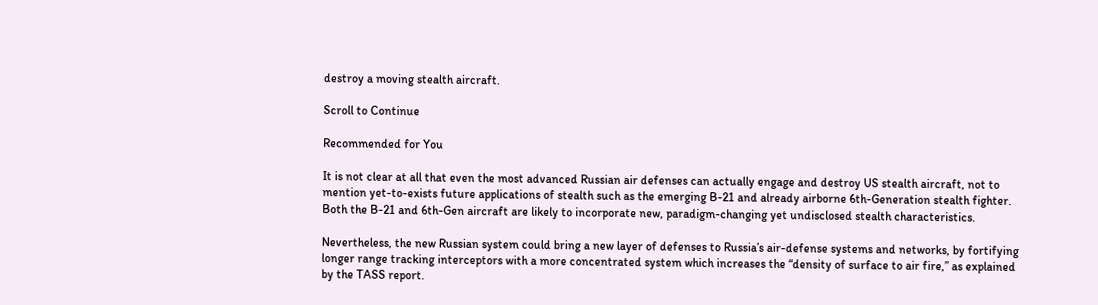destroy a moving stealth aircraft.

Scroll to Continue

Recommended for You

It is not clear at all that even the most advanced Russian air defenses can actually engage and destroy US stealth aircraft, not to mention yet-to-exists future applications of stealth such as the emerging B-21 and already airborne 6th-Generation stealth fighter. Both the B-21 and 6th-Gen aircraft are likely to incorporate new, paradigm-changing yet undisclosed stealth characteristics.

Nevertheless, the new Russian system could bring a new layer of defenses to Russia’s air-defense systems and networks, by fortifying longer range tracking interceptors with a more concentrated system which increases the “density of surface to air fire,” as explained by the TASS report.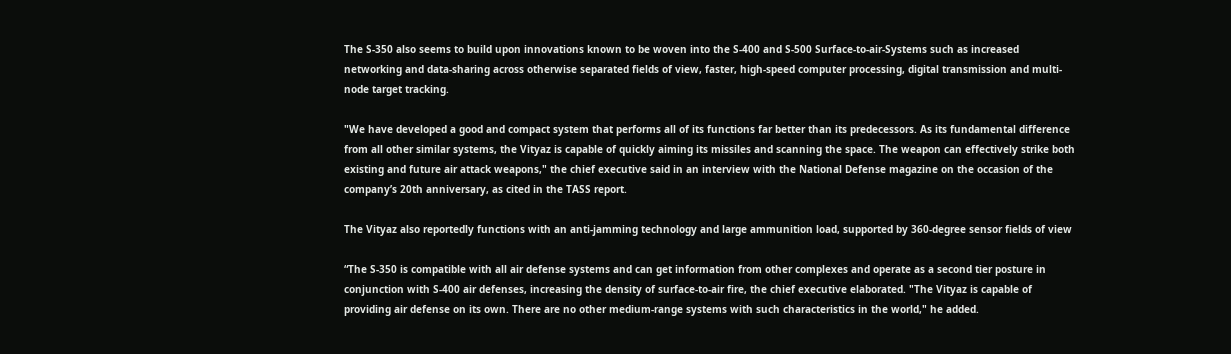The S-350 also seems to build upon innovations known to be woven into the S-400 and S-500 Surface-to-air-Systems such as increased networking and data-sharing across otherwise separated fields of view, faster, high-speed computer processing, digital transmission and multi-node target tracking.

"We have developed a good and compact system that performs all of its functions far better than its predecessors. As its fundamental difference from all other similar systems, the Vityaz is capable of quickly aiming its missiles and scanning the space. The weapon can effectively strike both existing and future air attack weapons," the chief executive said in an interview with the National Defense magazine on the occasion of the company’s 20th anniversary, as cited in the TASS report.

The Vityaz also reportedly functions with an anti-jamming technology and large ammunition load, supported by 360-degree sensor fields of view

“The S-350 is compatible with all air defense systems and can get information from other complexes and operate as a second tier posture in conjunction with S-400 air defenses, increasing the density of surface-to-air fire, the chief executive elaborated. "The Vityaz is capable of providing air defense on its own. There are no other medium-range systems with such characteristics in the world," he added.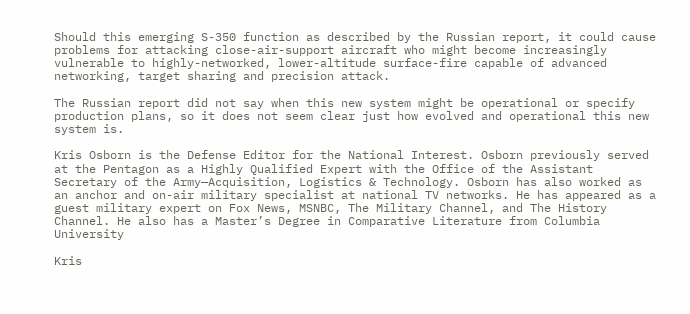Should this emerging S-350 function as described by the Russian report, it could cause problems for attacking close-air-support aircraft who might become increasingly vulnerable to highly-networked, lower-altitude surface-fire capable of advanced networking, target sharing and precision attack.

The Russian report did not say when this new system might be operational or specify production plans, so it does not seem clear just how evolved and operational this new system is.

Kris Osborn is the Defense Editor for the National Interest. Osborn previously served at the Pentagon as a Highly Qualified Expert with the Office of the Assistant Secretary of the Army—Acquisition, Logistics & Technology. Osborn has also worked as an anchor and on-air military specialist at national TV networks. He has appeared as a guest military expert on Fox News, MSNBC, The Military Channel, and The History Channel. He also has a Master’s Degree in Comparative Literature from Columbia University

Kris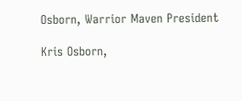Osborn, Warrior Maven President

Kris Osborn,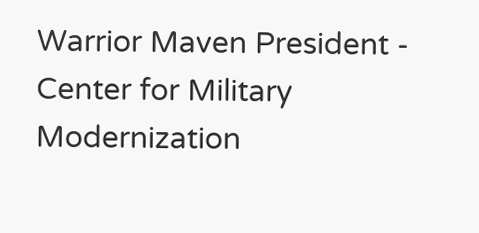Warrior Maven President - Center for Military Modernization